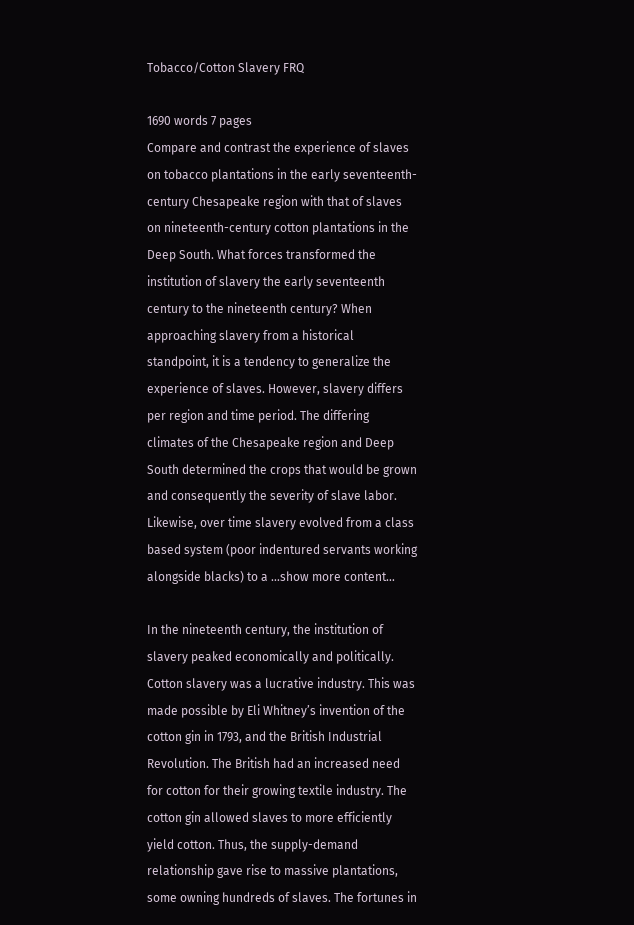Tobacco/Cotton Slavery FRQ

1690 words 7 pages
Compare and contrast the experience of slaves on tobacco plantations in the early seventeenth-century Chesapeake region with that of slaves on nineteenth-century cotton plantations in the Deep South. What forces transformed the institution of slavery the early seventeenth century to the nineteenth century? When approaching slavery from a historical standpoint, it is a tendency to generalize the experience of slaves. However, slavery differs per region and time period. The differing climates of the Chesapeake region and Deep South determined the crops that would be grown and consequently the severity of slave labor. Likewise, over time slavery evolved from a class based system (poor indentured servants working alongside blacks) to a …show more content…

In the nineteenth century, the institution of slavery peaked economically and politically. Cotton slavery was a lucrative industry. This was made possible by Eli Whitney’s invention of the cotton gin in 1793, and the British Industrial Revolution. The British had an increased need for cotton for their growing textile industry. The cotton gin allowed slaves to more efficiently yield cotton. Thus, the supply-demand relationship gave rise to massive plantations, some owning hundreds of slaves. The fortunes in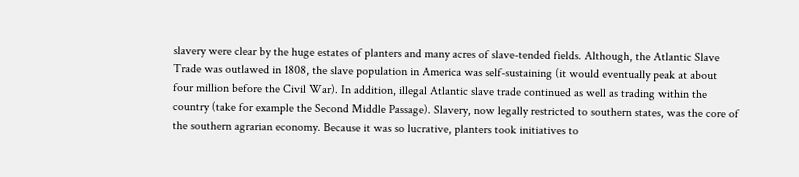slavery were clear by the huge estates of planters and many acres of slave-tended fields. Although, the Atlantic Slave Trade was outlawed in 1808, the slave population in America was self-sustaining (it would eventually peak at about four million before the Civil War). In addition, illegal Atlantic slave trade continued as well as trading within the country (take for example the Second Middle Passage). Slavery, now legally restricted to southern states, was the core of the southern agrarian economy. Because it was so lucrative, planters took initiatives to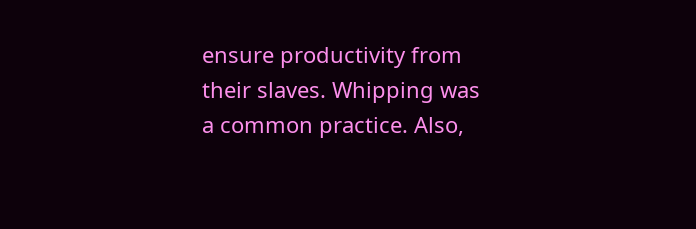ensure productivity from their slaves. Whipping was a common practice. Also,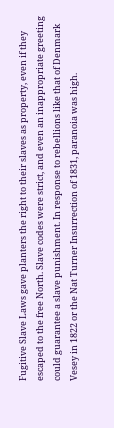Fugitive Slave Laws gave planters the right to their slaves as property, even if they escaped to the free North. Slave codes were strict, and even an inappropriate greeting could guarantee a slave punishment. In response to rebellions like that of Denmark Vesey in 1822 or the Nat Turner Insurrection of 1831, paranoia was high.